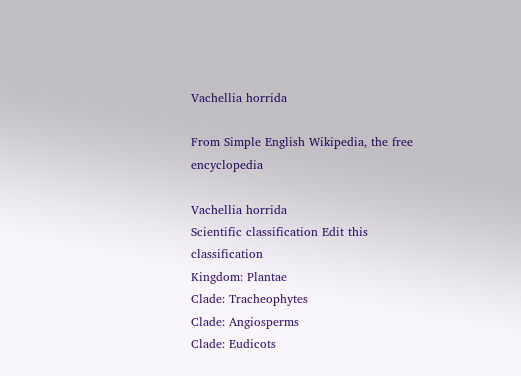Vachellia horrida

From Simple English Wikipedia, the free encyclopedia

Vachellia horrida
Scientific classification Edit this classification
Kingdom: Plantae
Clade: Tracheophytes
Clade: Angiosperms
Clade: Eudicots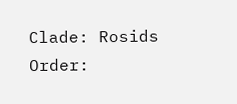Clade: Rosids
Order: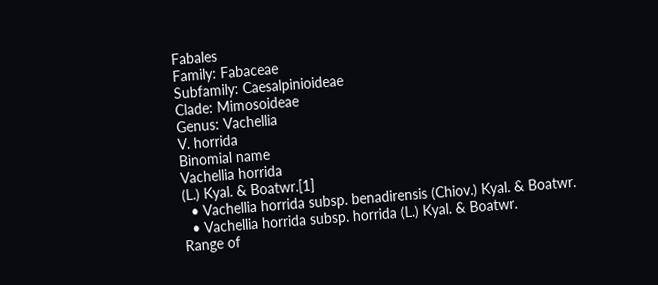Fabales
Family: Fabaceae
Subfamily: Caesalpinioideae
Clade: Mimosoideae
Genus: Vachellia
V. horrida
Binomial name
Vachellia horrida
(L.) Kyal. & Boatwr.[1]
  • Vachellia horrida subsp. benadirensis (Chiov.) Kyal. & Boatwr.
  • Vachellia horrida subsp. horrida (L.) Kyal. & Boatwr.
Range of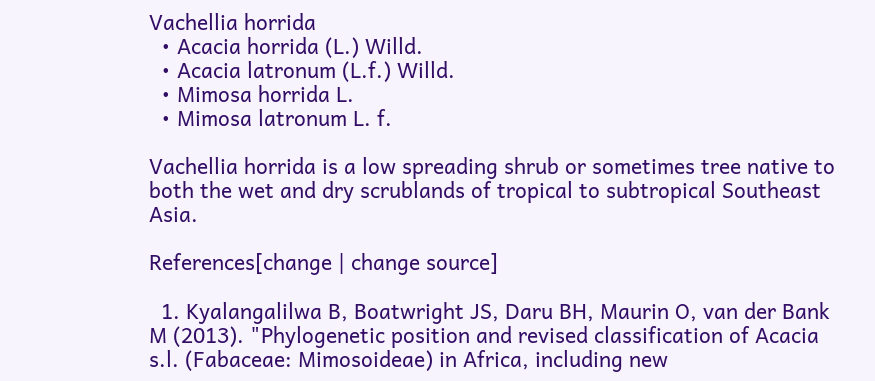Vachellia horrida
  • Acacia horrida (L.) Willd.
  • Acacia latronum (L.f.) Willd.
  • Mimosa horrida L.
  • Mimosa latronum L. f.

Vachellia horrida is a low spreading shrub or sometimes tree native to both the wet and dry scrublands of tropical to subtropical Southeast Asia.

References[change | change source]

  1. Kyalangalilwa B, Boatwright JS, Daru BH, Maurin O, van der Bank M (2013). "Phylogenetic position and revised classification of Acacia s.l. (Fabaceae: Mimosoideae) in Africa, including new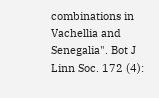combinations in Vachellia and Senegalia". Bot J Linn Soc. 172 (4):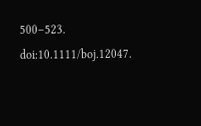500–523. doi:10.1111/boj.12047.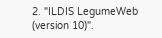2. "ILDIS LegumeWeb (version 10)".